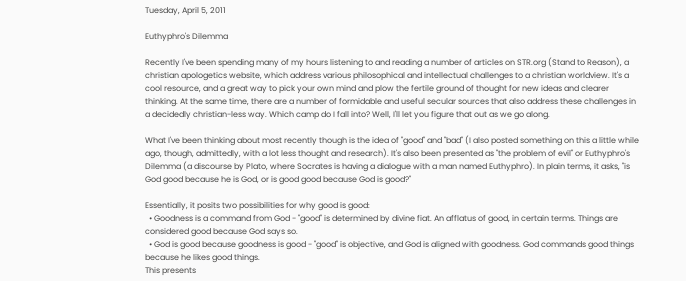Tuesday, April 5, 2011

Euthyphro's Dilemma

Recently I've been spending many of my hours listening to and reading a number of articles on STR.org (Stand to Reason), a christian apologetics website, which address various philosophical and intellectual challenges to a christian worldview. It's a cool resource, and a great way to pick your own mind and plow the fertile ground of thought for new ideas and clearer thinking. At the same time, there are a number of formidable and useful secular sources that also address these challenges in a decidedly christian-less way. Which camp do I fall into? Well, I'll let you figure that out as we go along.

What I've been thinking about most recently though is the idea of "good" and "bad" (I also posted something on this a little while ago, though, admittedly, with a lot less thought and research). It's also been presented as "the problem of evil" or Euthyphro's Dilemma (a discourse by Plato, where Socrates is having a dialogue with a man named Euthyphro). In plain terms, it asks, "is God good because he is God, or is good good because God is good?"

Essentially, it posits two possibilities for why good is good:
  • Goodness is a command from God - "good" is determined by divine fiat. An afflatus of good, in certain terms. Things are considered good because God says so.
  • God is good because goodness is good - "good" is objective, and God is aligned with goodness. God commands good things because he likes good things.
This presents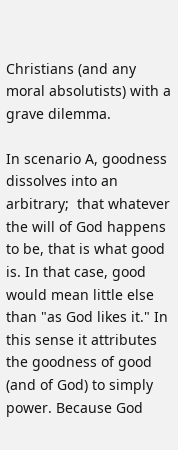Christians (and any moral absolutists) with a grave dilemma.

In scenario A, goodness dissolves into an arbitrary;  that whatever the will of God happens to be, that is what good is. In that case, good would mean little else than "as God likes it." In this sense it attributes the goodness of good (and of God) to simply power. Because God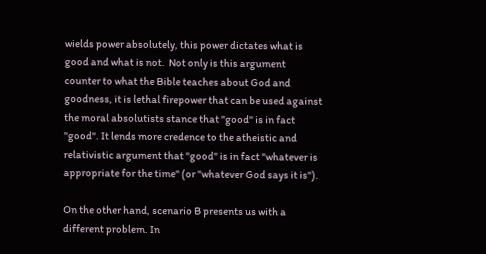wields power absolutely, this power dictates what is good and what is not.  Not only is this argument counter to what the Bible teaches about God and goodness, it is lethal firepower that can be used against the moral absolutists stance that "good" is in fact "good". It lends more credence to the atheistic and relativistic argument that "good" is in fact "whatever is appropriate for the time" (or "whatever God says it is").

On the other hand, scenario B presents us with a different problem. In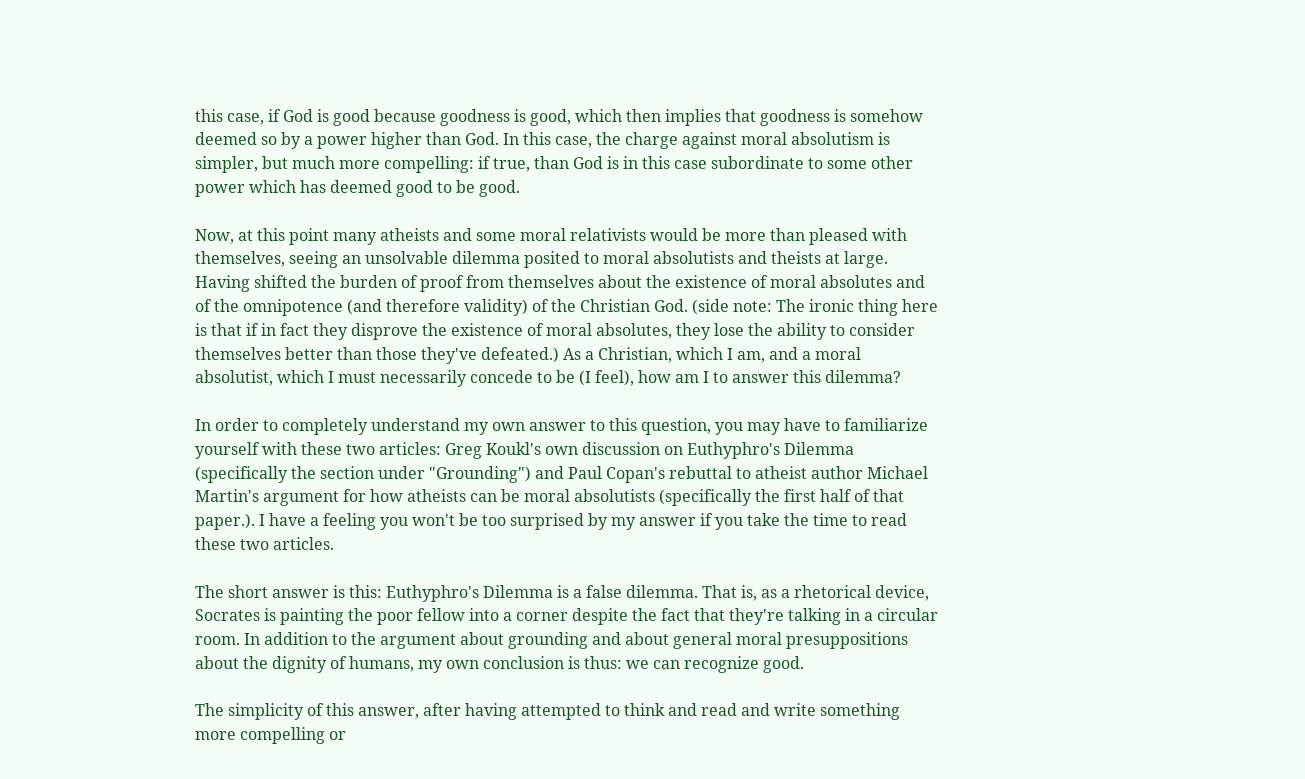this case, if God is good because goodness is good, which then implies that goodness is somehow deemed so by a power higher than God. In this case, the charge against moral absolutism is simpler, but much more compelling: if true, than God is in this case subordinate to some other power which has deemed good to be good.

Now, at this point many atheists and some moral relativists would be more than pleased with themselves, seeing an unsolvable dilemma posited to moral absolutists and theists at large. Having shifted the burden of proof from themselves about the existence of moral absolutes and of the omnipotence (and therefore validity) of the Christian God. (side note: The ironic thing here is that if in fact they disprove the existence of moral absolutes, they lose the ability to consider themselves better than those they've defeated.) As a Christian, which I am, and a moral absolutist, which I must necessarily concede to be (I feel), how am I to answer this dilemma?

In order to completely understand my own answer to this question, you may have to familiarize yourself with these two articles: Greg Koukl's own discussion on Euthyphro's Dilemma (specifically the section under "Grounding") and Paul Copan's rebuttal to atheist author Michael Martin's argument for how atheists can be moral absolutists (specifically the first half of that paper.). I have a feeling you won't be too surprised by my answer if you take the time to read these two articles.

The short answer is this: Euthyphro's Dilemma is a false dilemma. That is, as a rhetorical device, Socrates is painting the poor fellow into a corner despite the fact that they're talking in a circular room. In addition to the argument about grounding and about general moral presuppositions about the dignity of humans, my own conclusion is thus: we can recognize good.

The simplicity of this answer, after having attempted to think and read and write something more compelling or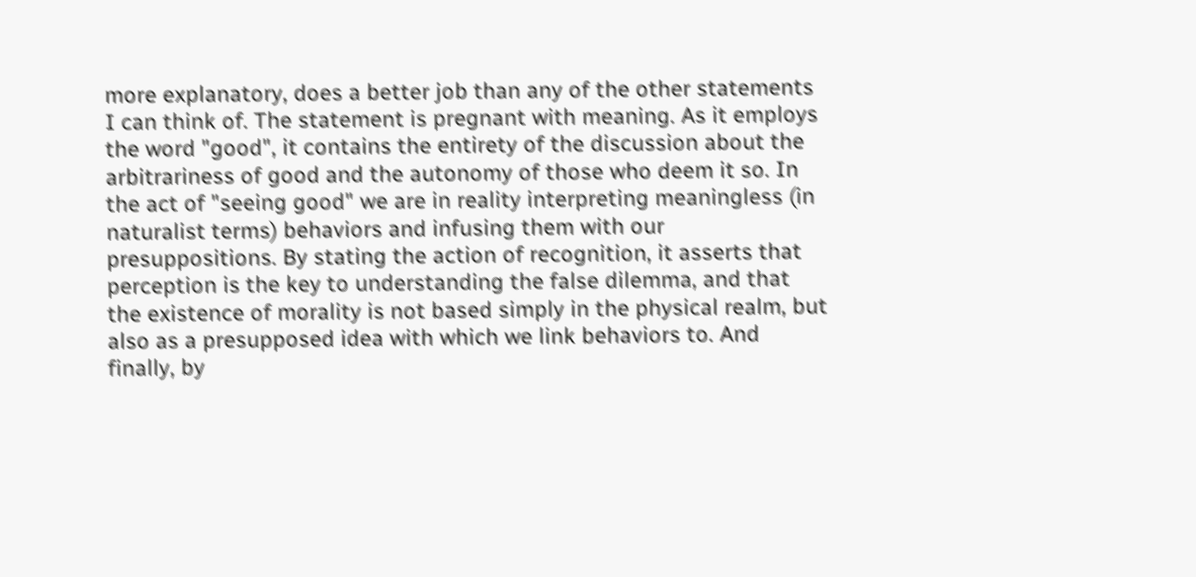more explanatory, does a better job than any of the other statements I can think of. The statement is pregnant with meaning. As it employs the word "good", it contains the entirety of the discussion about the arbitrariness of good and the autonomy of those who deem it so. In the act of "seeing good" we are in reality interpreting meaningless (in naturalist terms) behaviors and infusing them with our presuppositions. By stating the action of recognition, it asserts that perception is the key to understanding the false dilemma, and that the existence of morality is not based simply in the physical realm, but also as a presupposed idea with which we link behaviors to. And finally, by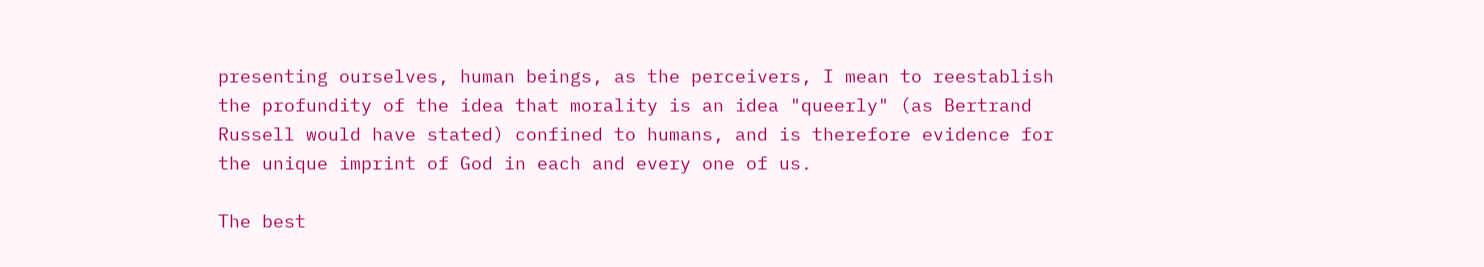presenting ourselves, human beings, as the perceivers, I mean to reestablish the profundity of the idea that morality is an idea "queerly" (as Bertrand Russell would have stated) confined to humans, and is therefore evidence for the unique imprint of God in each and every one of us.

The best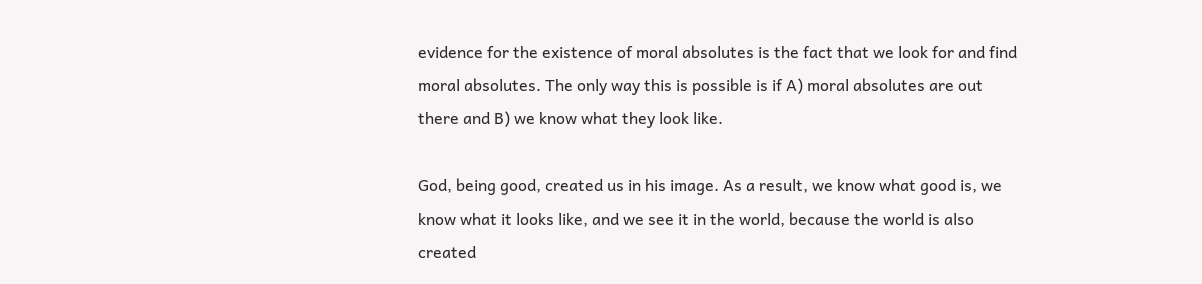evidence for the existence of moral absolutes is the fact that we look for and find moral absolutes. The only way this is possible is if A) moral absolutes are out there and B) we know what they look like.

God, being good, created us in his image. As a result, we know what good is, we know what it looks like, and we see it in the world, because the world is also created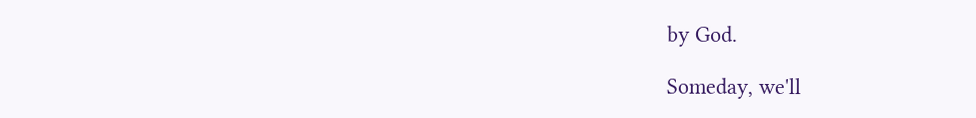by God.

Someday, we'll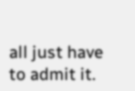all just have to admit it.